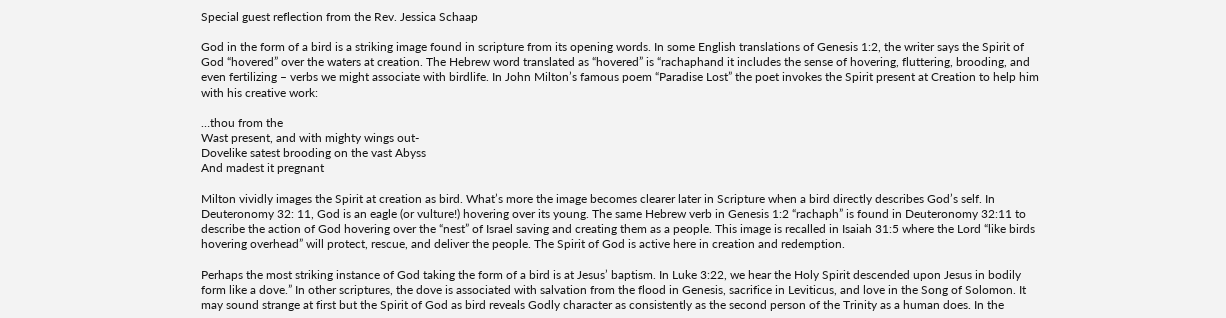Special guest reflection from the Rev. Jessica Schaap

God in the form of a bird is a striking image found in scripture from its opening words. In some English translations of Genesis 1:2, the writer says the Spirit of God “hovered” over the waters at creation. The Hebrew word translated as “hovered” is “rachaphand it includes the sense of hovering, fluttering, brooding, and even fertilizing – verbs we might associate with birdlife. In John Milton’s famous poem “Paradise Lost” the poet invokes the Spirit present at Creation to help him with his creative work:

…thou from the
Wast present, and with mighty wings out-
Dovelike satest brooding on the vast Abyss
And madest it pregnant

Milton vividly images the Spirit at creation as bird. What’s more the image becomes clearer later in Scripture when a bird directly describes God’s self. In Deuteronomy 32: 11, God is an eagle (or vulture!) hovering over its young. The same Hebrew verb in Genesis 1:2 “rachaph” is found in Deuteronomy 32:11 to describe the action of God hovering over the “nest” of Israel saving and creating them as a people. This image is recalled in Isaiah 31:5 where the Lord “like birds hovering overhead” will protect, rescue, and deliver the people. The Spirit of God is active here in creation and redemption.

Perhaps the most striking instance of God taking the form of a bird is at Jesus’ baptism. In Luke 3:22, we hear the Holy Spirit descended upon Jesus in bodily form like a dove.” In other scriptures, the dove is associated with salvation from the flood in Genesis, sacrifice in Leviticus, and love in the Song of Solomon. It may sound strange at first but the Spirit of God as bird reveals Godly character as consistently as the second person of the Trinity as a human does. In the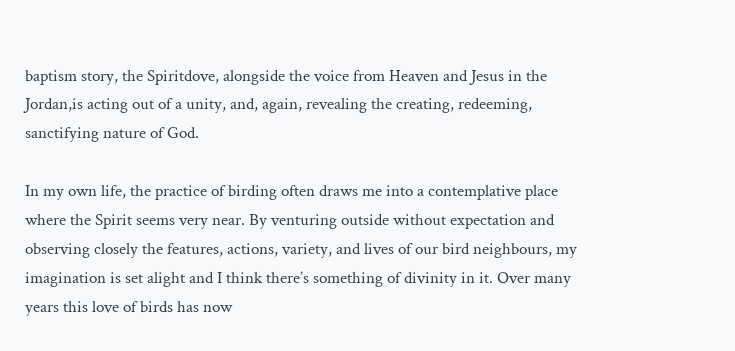baptism story, the Spiritdove, alongside the voice from Heaven and Jesus in the Jordan,is acting out of a unity, and, again, revealing the creating, redeeming, sanctifying nature of God.

In my own life, the practice of birding often draws me into a contemplative place where the Spirit seems very near. By venturing outside without expectation and observing closely the features, actions, variety, and lives of our bird neighbours, my imagination is set alight and I think there’s something of divinity in it. Over many years this love of birds has now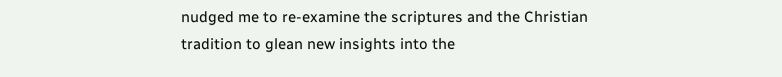nudged me to re-examine the scriptures and the Christian tradition to glean new insights into the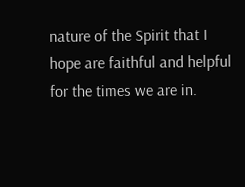nature of the Spirit that I hope are faithful and helpful for the times we are in.